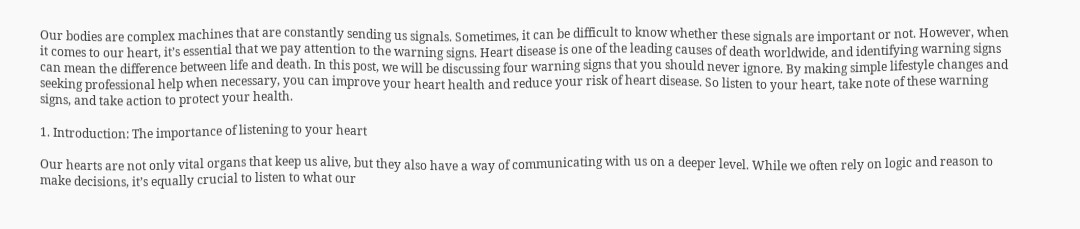Our bodies are complex machines that are constantly sending us signals. Sometimes, it can be difficult to know whether these signals are important or not. However, when it comes to our heart, it’s essential that we pay attention to the warning signs. Heart disease is one of the leading causes of death worldwide, and identifying warning signs can mean the difference between life and death. In this post, we will be discussing four warning signs that you should never ignore. By making simple lifestyle changes and seeking professional help when necessary, you can improve your heart health and reduce your risk of heart disease. So listen to your heart, take note of these warning signs, and take action to protect your health.

1. Introduction: The importance of listening to your heart

Our hearts are not only vital organs that keep us alive, but they also have a way of communicating with us on a deeper level. While we often rely on logic and reason to make decisions, it’s equally crucial to listen to what our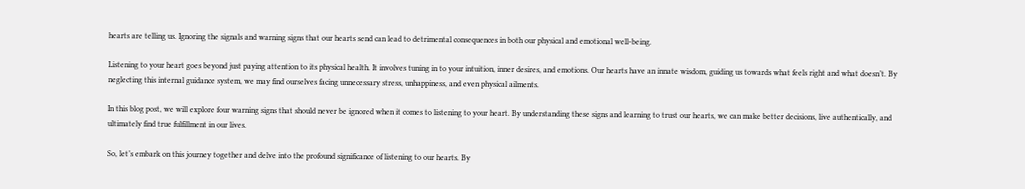hearts are telling us. Ignoring the signals and warning signs that our hearts send can lead to detrimental consequences in both our physical and emotional well-being.

Listening to your heart goes beyond just paying attention to its physical health. It involves tuning in to your intuition, inner desires, and emotions. Our hearts have an innate wisdom, guiding us towards what feels right and what doesn’t. By neglecting this internal guidance system, we may find ourselves facing unnecessary stress, unhappiness, and even physical ailments.

In this blog post, we will explore four warning signs that should never be ignored when it comes to listening to your heart. By understanding these signs and learning to trust our hearts, we can make better decisions, live authentically, and ultimately find true fulfillment in our lives.

So, let’s embark on this journey together and delve into the profound significance of listening to our hearts. By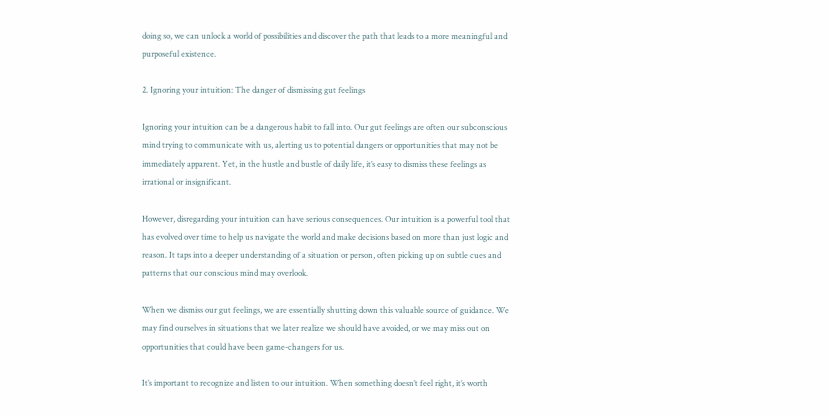doing so, we can unlock a world of possibilities and discover the path that leads to a more meaningful and purposeful existence.

2. Ignoring your intuition: The danger of dismissing gut feelings

Ignoring your intuition can be a dangerous habit to fall into. Our gut feelings are often our subconscious mind trying to communicate with us, alerting us to potential dangers or opportunities that may not be immediately apparent. Yet, in the hustle and bustle of daily life, it’s easy to dismiss these feelings as irrational or insignificant.

However, disregarding your intuition can have serious consequences. Our intuition is a powerful tool that has evolved over time to help us navigate the world and make decisions based on more than just logic and reason. It taps into a deeper understanding of a situation or person, often picking up on subtle cues and patterns that our conscious mind may overlook.

When we dismiss our gut feelings, we are essentially shutting down this valuable source of guidance. We may find ourselves in situations that we later realize we should have avoided, or we may miss out on opportunities that could have been game-changers for us.

It’s important to recognize and listen to our intuition. When something doesn’t feel right, it’s worth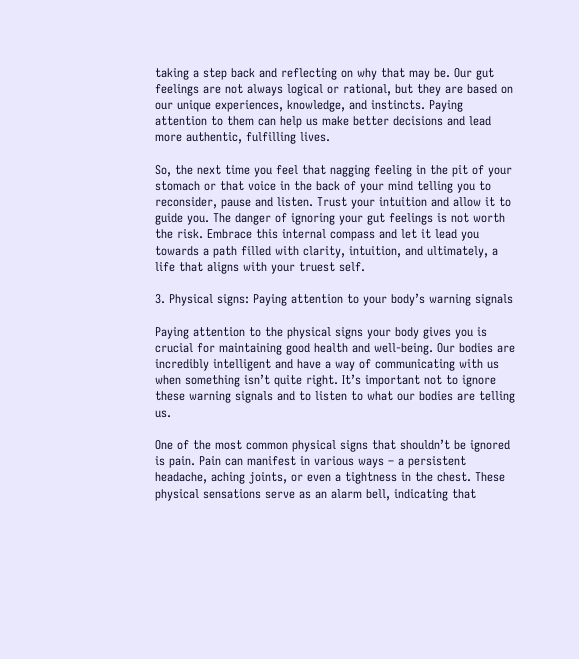taking a step back and reflecting on why that may be. Our gut feelings are not always logical or rational, but they are based on our unique experiences, knowledge, and instincts. Paying attention to them can help us make better decisions and lead more authentic, fulfilling lives.

So, the next time you feel that nagging feeling in the pit of your stomach or that voice in the back of your mind telling you to reconsider, pause and listen. Trust your intuition and allow it to guide you. The danger of ignoring your gut feelings is not worth the risk. Embrace this internal compass and let it lead you towards a path filled with clarity, intuition, and ultimately, a life that aligns with your truest self.

3. Physical signs: Paying attention to your body’s warning signals

Paying attention to the physical signs your body gives you is crucial for maintaining good health and well-being. Our bodies are incredibly intelligent and have a way of communicating with us when something isn’t quite right. It’s important not to ignore these warning signals and to listen to what our bodies are telling us.

One of the most common physical signs that shouldn’t be ignored is pain. Pain can manifest in various ways – a persistent headache, aching joints, or even a tightness in the chest. These physical sensations serve as an alarm bell, indicating that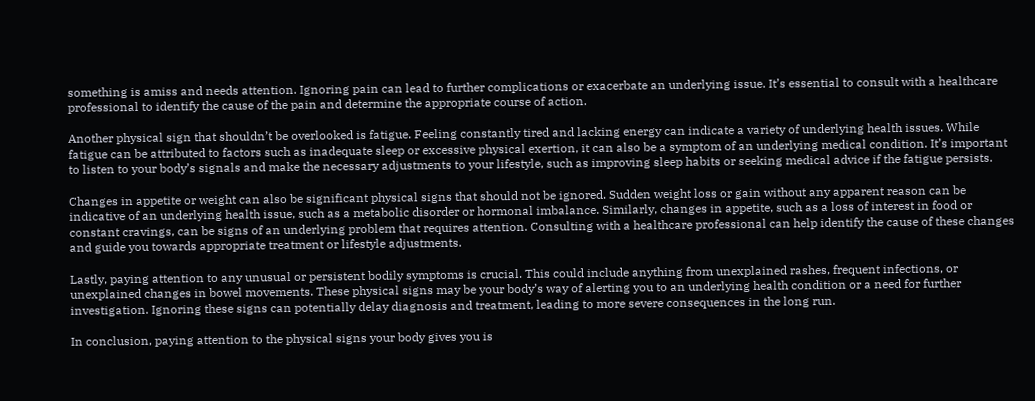something is amiss and needs attention. Ignoring pain can lead to further complications or exacerbate an underlying issue. It’s essential to consult with a healthcare professional to identify the cause of the pain and determine the appropriate course of action.

Another physical sign that shouldn’t be overlooked is fatigue. Feeling constantly tired and lacking energy can indicate a variety of underlying health issues. While fatigue can be attributed to factors such as inadequate sleep or excessive physical exertion, it can also be a symptom of an underlying medical condition. It’s important to listen to your body’s signals and make the necessary adjustments to your lifestyle, such as improving sleep habits or seeking medical advice if the fatigue persists.

Changes in appetite or weight can also be significant physical signs that should not be ignored. Sudden weight loss or gain without any apparent reason can be indicative of an underlying health issue, such as a metabolic disorder or hormonal imbalance. Similarly, changes in appetite, such as a loss of interest in food or constant cravings, can be signs of an underlying problem that requires attention. Consulting with a healthcare professional can help identify the cause of these changes and guide you towards appropriate treatment or lifestyle adjustments.

Lastly, paying attention to any unusual or persistent bodily symptoms is crucial. This could include anything from unexplained rashes, frequent infections, or unexplained changes in bowel movements. These physical signs may be your body’s way of alerting you to an underlying health condition or a need for further investigation. Ignoring these signs can potentially delay diagnosis and treatment, leading to more severe consequences in the long run.

In conclusion, paying attention to the physical signs your body gives you is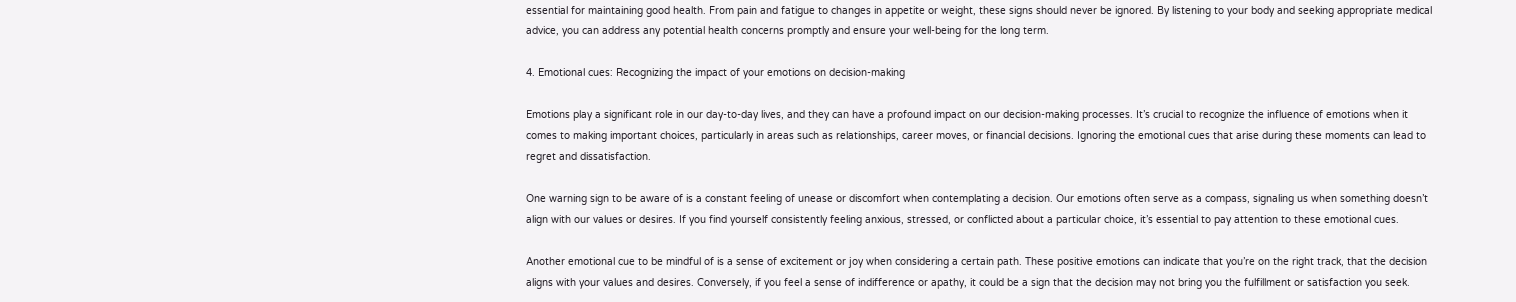essential for maintaining good health. From pain and fatigue to changes in appetite or weight, these signs should never be ignored. By listening to your body and seeking appropriate medical advice, you can address any potential health concerns promptly and ensure your well-being for the long term.

4. Emotional cues: Recognizing the impact of your emotions on decision-making

Emotions play a significant role in our day-to-day lives, and they can have a profound impact on our decision-making processes. It’s crucial to recognize the influence of emotions when it comes to making important choices, particularly in areas such as relationships, career moves, or financial decisions. Ignoring the emotional cues that arise during these moments can lead to regret and dissatisfaction.

One warning sign to be aware of is a constant feeling of unease or discomfort when contemplating a decision. Our emotions often serve as a compass, signaling us when something doesn’t align with our values or desires. If you find yourself consistently feeling anxious, stressed, or conflicted about a particular choice, it’s essential to pay attention to these emotional cues.

Another emotional cue to be mindful of is a sense of excitement or joy when considering a certain path. These positive emotions can indicate that you’re on the right track, that the decision aligns with your values and desires. Conversely, if you feel a sense of indifference or apathy, it could be a sign that the decision may not bring you the fulfillment or satisfaction you seek.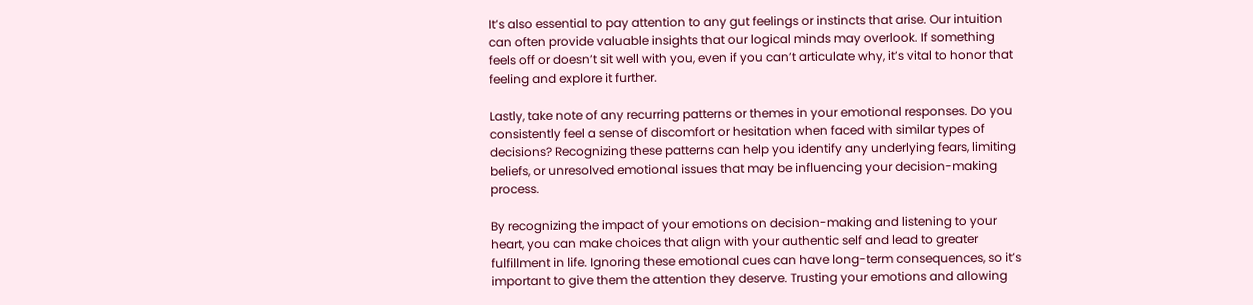It’s also essential to pay attention to any gut feelings or instincts that arise. Our intuition can often provide valuable insights that our logical minds may overlook. If something feels off or doesn’t sit well with you, even if you can’t articulate why, it’s vital to honor that feeling and explore it further.

Lastly, take note of any recurring patterns or themes in your emotional responses. Do you consistently feel a sense of discomfort or hesitation when faced with similar types of decisions? Recognizing these patterns can help you identify any underlying fears, limiting beliefs, or unresolved emotional issues that may be influencing your decision-making process.

By recognizing the impact of your emotions on decision-making and listening to your heart, you can make choices that align with your authentic self and lead to greater fulfillment in life. Ignoring these emotional cues can have long-term consequences, so it’s important to give them the attention they deserve. Trusting your emotions and allowing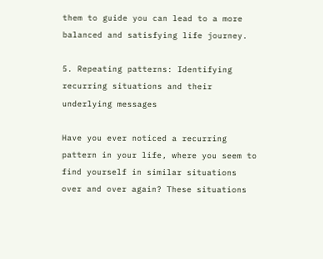them to guide you can lead to a more balanced and satisfying life journey.

5. Repeating patterns: Identifying recurring situations and their underlying messages

Have you ever noticed a recurring pattern in your life, where you seem to find yourself in similar situations over and over again? These situations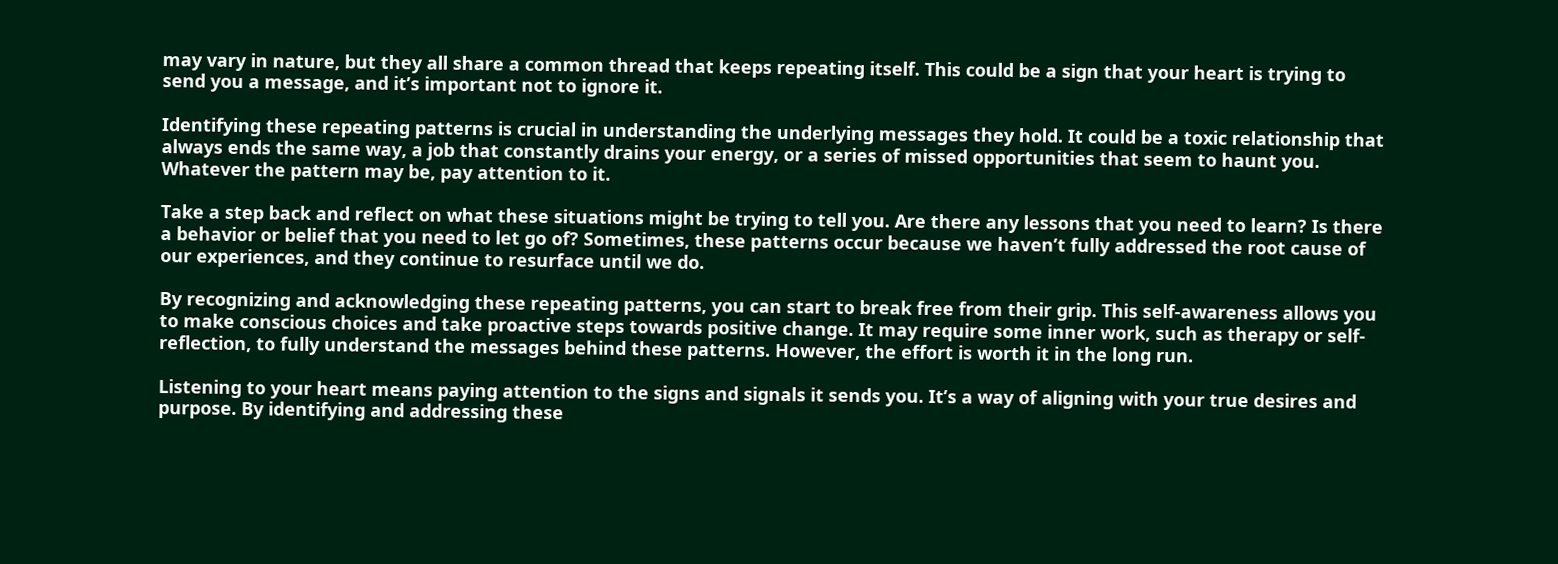may vary in nature, but they all share a common thread that keeps repeating itself. This could be a sign that your heart is trying to send you a message, and it’s important not to ignore it.

Identifying these repeating patterns is crucial in understanding the underlying messages they hold. It could be a toxic relationship that always ends the same way, a job that constantly drains your energy, or a series of missed opportunities that seem to haunt you. Whatever the pattern may be, pay attention to it.

Take a step back and reflect on what these situations might be trying to tell you. Are there any lessons that you need to learn? Is there a behavior or belief that you need to let go of? Sometimes, these patterns occur because we haven’t fully addressed the root cause of our experiences, and they continue to resurface until we do.

By recognizing and acknowledging these repeating patterns, you can start to break free from their grip. This self-awareness allows you to make conscious choices and take proactive steps towards positive change. It may require some inner work, such as therapy or self-reflection, to fully understand the messages behind these patterns. However, the effort is worth it in the long run.

Listening to your heart means paying attention to the signs and signals it sends you. It’s a way of aligning with your true desires and purpose. By identifying and addressing these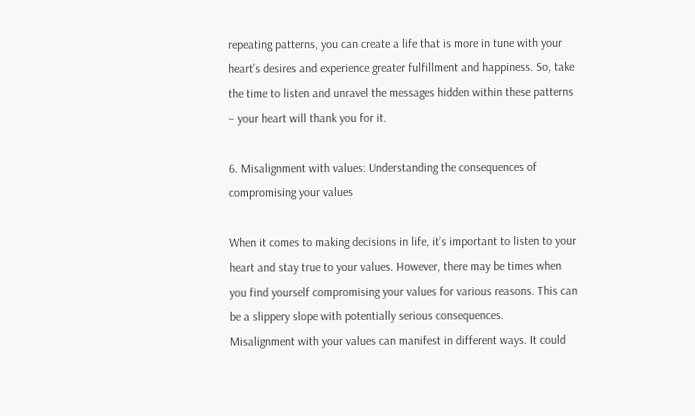repeating patterns, you can create a life that is more in tune with your heart’s desires and experience greater fulfillment and happiness. So, take the time to listen and unravel the messages hidden within these patterns – your heart will thank you for it.

6. Misalignment with values: Understanding the consequences of compromising your values

When it comes to making decisions in life, it’s important to listen to your heart and stay true to your values. However, there may be times when you find yourself compromising your values for various reasons. This can be a slippery slope with potentially serious consequences.
Misalignment with your values can manifest in different ways. It could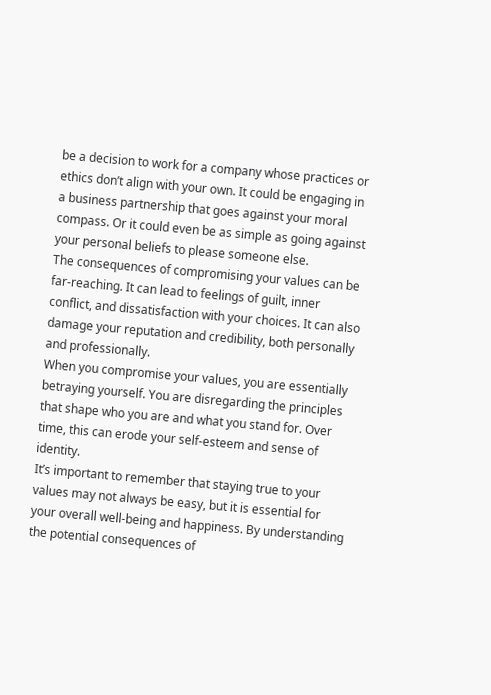be a decision to work for a company whose practices or ethics don’t align with your own. It could be engaging in a business partnership that goes against your moral compass. Or it could even be as simple as going against your personal beliefs to please someone else.
The consequences of compromising your values can be far-reaching. It can lead to feelings of guilt, inner conflict, and dissatisfaction with your choices. It can also damage your reputation and credibility, both personally and professionally.
When you compromise your values, you are essentially betraying yourself. You are disregarding the principles that shape who you are and what you stand for. Over time, this can erode your self-esteem and sense of identity.
It’s important to remember that staying true to your values may not always be easy, but it is essential for your overall well-being and happiness. By understanding the potential consequences of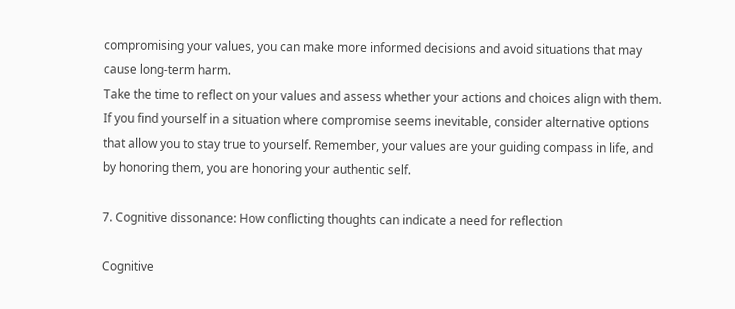compromising your values, you can make more informed decisions and avoid situations that may cause long-term harm.
Take the time to reflect on your values and assess whether your actions and choices align with them. If you find yourself in a situation where compromise seems inevitable, consider alternative options that allow you to stay true to yourself. Remember, your values are your guiding compass in life, and by honoring them, you are honoring your authentic self.

7. Cognitive dissonance: How conflicting thoughts can indicate a need for reflection

Cognitive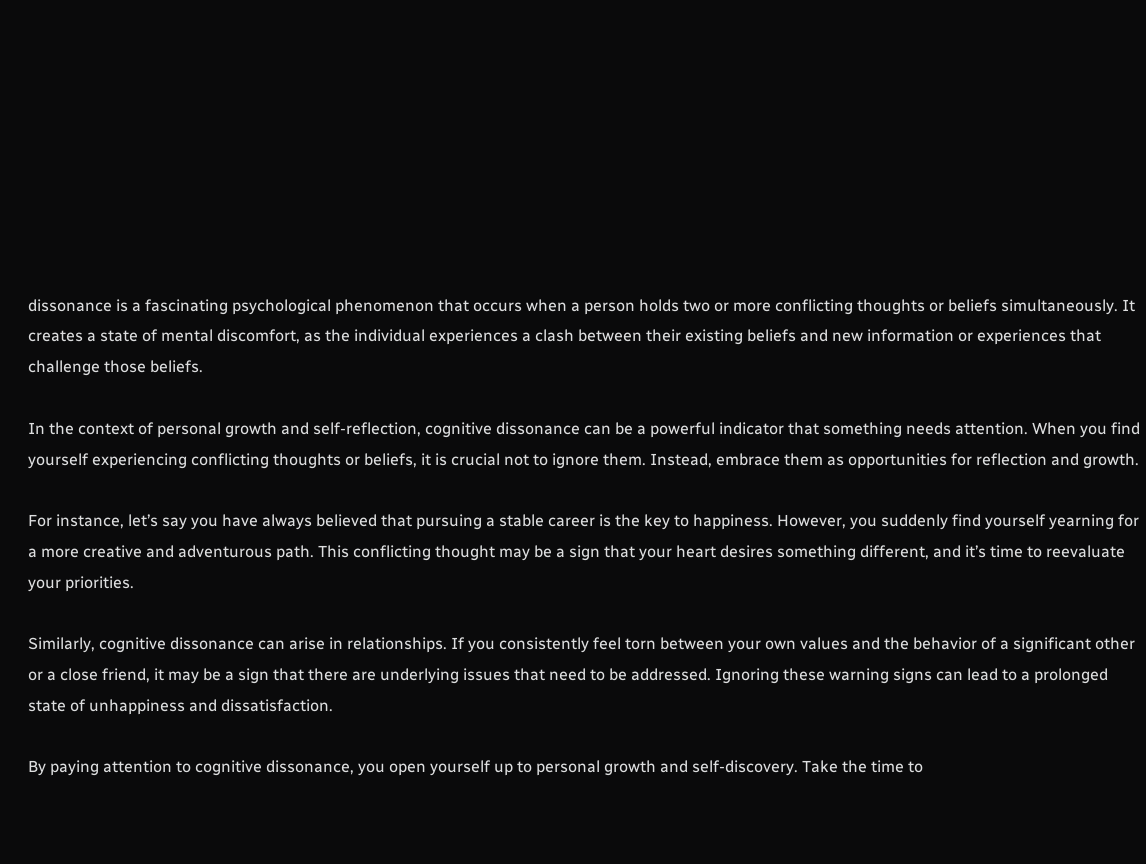dissonance is a fascinating psychological phenomenon that occurs when a person holds two or more conflicting thoughts or beliefs simultaneously. It creates a state of mental discomfort, as the individual experiences a clash between their existing beliefs and new information or experiences that challenge those beliefs.

In the context of personal growth and self-reflection, cognitive dissonance can be a powerful indicator that something needs attention. When you find yourself experiencing conflicting thoughts or beliefs, it is crucial not to ignore them. Instead, embrace them as opportunities for reflection and growth.

For instance, let’s say you have always believed that pursuing a stable career is the key to happiness. However, you suddenly find yourself yearning for a more creative and adventurous path. This conflicting thought may be a sign that your heart desires something different, and it’s time to reevaluate your priorities.

Similarly, cognitive dissonance can arise in relationships. If you consistently feel torn between your own values and the behavior of a significant other or a close friend, it may be a sign that there are underlying issues that need to be addressed. Ignoring these warning signs can lead to a prolonged state of unhappiness and dissatisfaction.

By paying attention to cognitive dissonance, you open yourself up to personal growth and self-discovery. Take the time to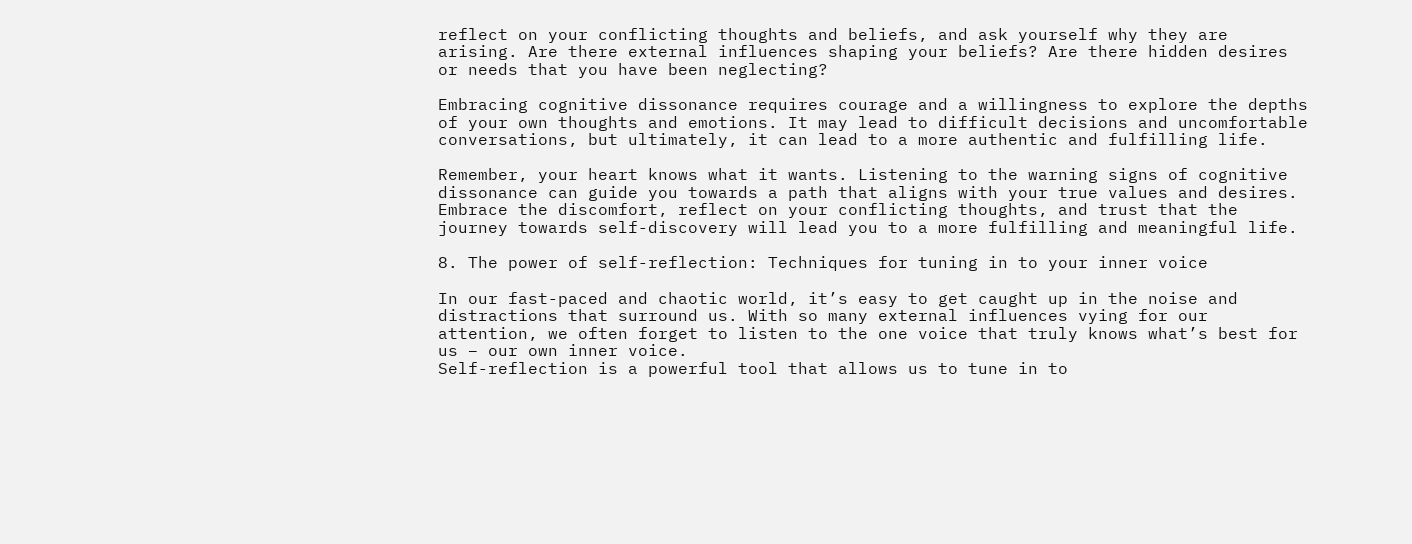reflect on your conflicting thoughts and beliefs, and ask yourself why they are arising. Are there external influences shaping your beliefs? Are there hidden desires or needs that you have been neglecting?

Embracing cognitive dissonance requires courage and a willingness to explore the depths of your own thoughts and emotions. It may lead to difficult decisions and uncomfortable conversations, but ultimately, it can lead to a more authentic and fulfilling life.

Remember, your heart knows what it wants. Listening to the warning signs of cognitive dissonance can guide you towards a path that aligns with your true values and desires. Embrace the discomfort, reflect on your conflicting thoughts, and trust that the journey towards self-discovery will lead you to a more fulfilling and meaningful life.

8. The power of self-reflection: Techniques for tuning in to your inner voice

In our fast-paced and chaotic world, it’s easy to get caught up in the noise and distractions that surround us. With so many external influences vying for our attention, we often forget to listen to the one voice that truly knows what’s best for us – our own inner voice.
Self-reflection is a powerful tool that allows us to tune in to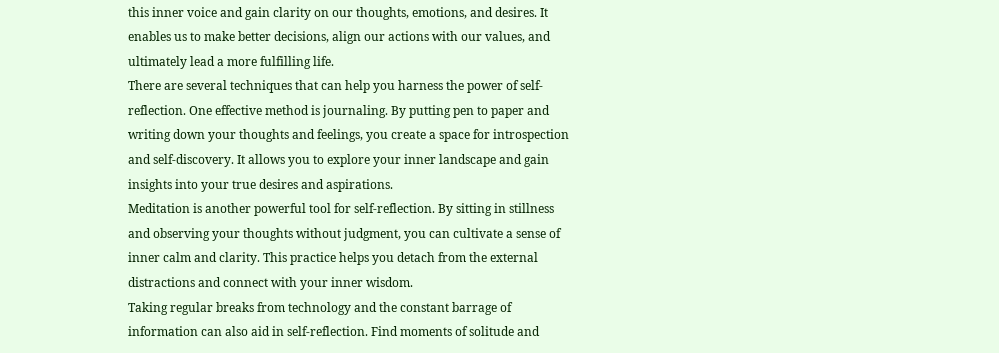this inner voice and gain clarity on our thoughts, emotions, and desires. It enables us to make better decisions, align our actions with our values, and ultimately lead a more fulfilling life.
There are several techniques that can help you harness the power of self-reflection. One effective method is journaling. By putting pen to paper and writing down your thoughts and feelings, you create a space for introspection and self-discovery. It allows you to explore your inner landscape and gain insights into your true desires and aspirations.
Meditation is another powerful tool for self-reflection. By sitting in stillness and observing your thoughts without judgment, you can cultivate a sense of inner calm and clarity. This practice helps you detach from the external distractions and connect with your inner wisdom.
Taking regular breaks from technology and the constant barrage of information can also aid in self-reflection. Find moments of solitude and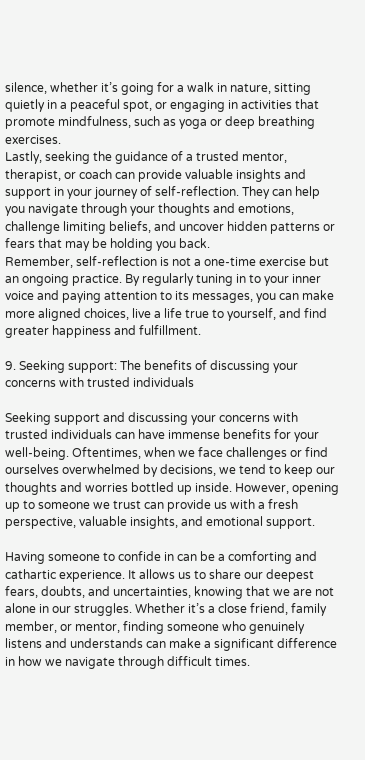silence, whether it’s going for a walk in nature, sitting quietly in a peaceful spot, or engaging in activities that promote mindfulness, such as yoga or deep breathing exercises.
Lastly, seeking the guidance of a trusted mentor, therapist, or coach can provide valuable insights and support in your journey of self-reflection. They can help you navigate through your thoughts and emotions, challenge limiting beliefs, and uncover hidden patterns or fears that may be holding you back.
Remember, self-reflection is not a one-time exercise but an ongoing practice. By regularly tuning in to your inner voice and paying attention to its messages, you can make more aligned choices, live a life true to yourself, and find greater happiness and fulfillment.

9. Seeking support: The benefits of discussing your concerns with trusted individuals

Seeking support and discussing your concerns with trusted individuals can have immense benefits for your well-being. Oftentimes, when we face challenges or find ourselves overwhelmed by decisions, we tend to keep our thoughts and worries bottled up inside. However, opening up to someone we trust can provide us with a fresh perspective, valuable insights, and emotional support.

Having someone to confide in can be a comforting and cathartic experience. It allows us to share our deepest fears, doubts, and uncertainties, knowing that we are not alone in our struggles. Whether it’s a close friend, family member, or mentor, finding someone who genuinely listens and understands can make a significant difference in how we navigate through difficult times.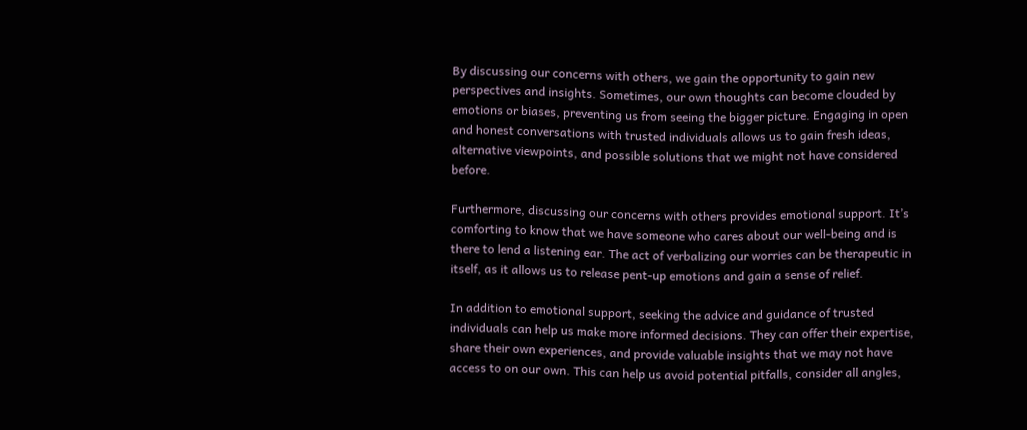By discussing our concerns with others, we gain the opportunity to gain new perspectives and insights. Sometimes, our own thoughts can become clouded by emotions or biases, preventing us from seeing the bigger picture. Engaging in open and honest conversations with trusted individuals allows us to gain fresh ideas, alternative viewpoints, and possible solutions that we might not have considered before.

Furthermore, discussing our concerns with others provides emotional support. It’s comforting to know that we have someone who cares about our well-being and is there to lend a listening ear. The act of verbalizing our worries can be therapeutic in itself, as it allows us to release pent-up emotions and gain a sense of relief.

In addition to emotional support, seeking the advice and guidance of trusted individuals can help us make more informed decisions. They can offer their expertise, share their own experiences, and provide valuable insights that we may not have access to on our own. This can help us avoid potential pitfalls, consider all angles,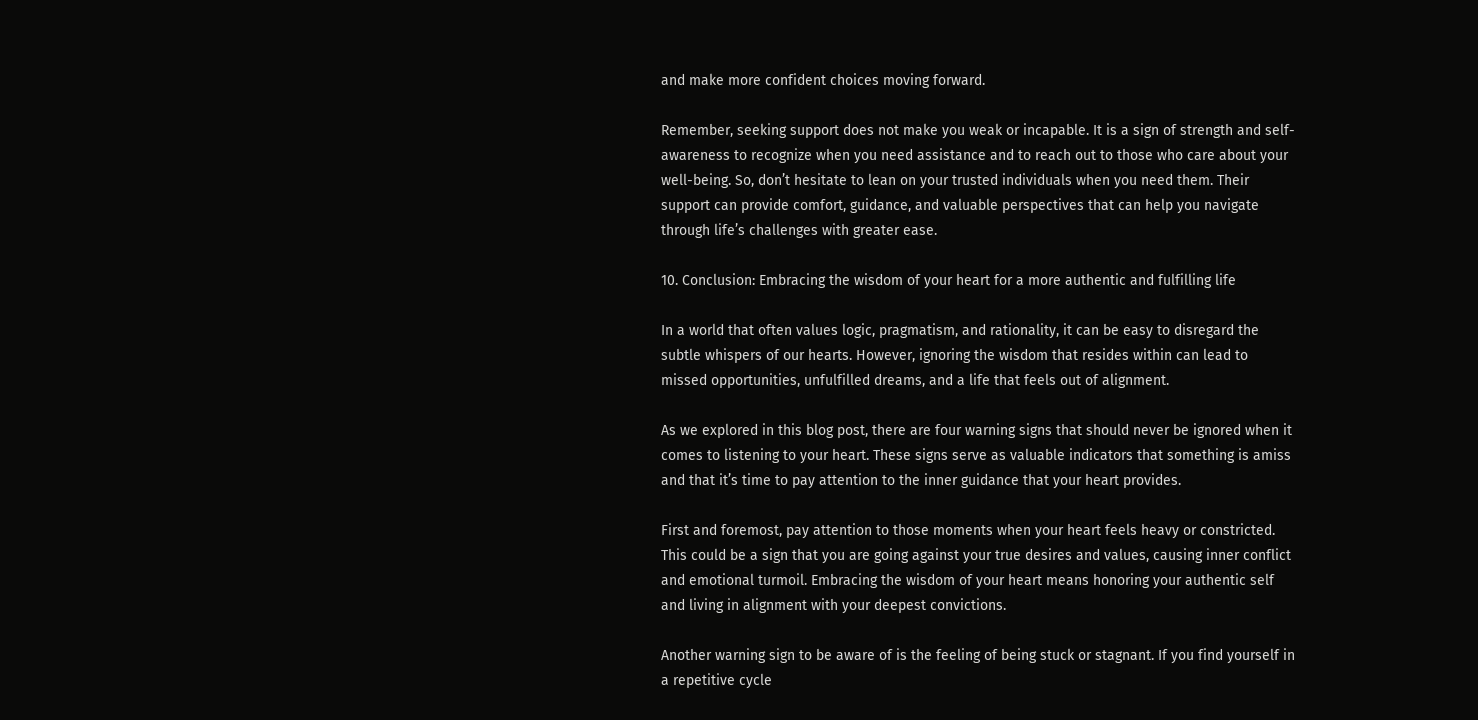and make more confident choices moving forward.

Remember, seeking support does not make you weak or incapable. It is a sign of strength and self-awareness to recognize when you need assistance and to reach out to those who care about your well-being. So, don’t hesitate to lean on your trusted individuals when you need them. Their support can provide comfort, guidance, and valuable perspectives that can help you navigate through life’s challenges with greater ease.

10. Conclusion: Embracing the wisdom of your heart for a more authentic and fulfilling life

In a world that often values logic, pragmatism, and rationality, it can be easy to disregard the subtle whispers of our hearts. However, ignoring the wisdom that resides within can lead to missed opportunities, unfulfilled dreams, and a life that feels out of alignment.

As we explored in this blog post, there are four warning signs that should never be ignored when it comes to listening to your heart. These signs serve as valuable indicators that something is amiss and that it’s time to pay attention to the inner guidance that your heart provides.

First and foremost, pay attention to those moments when your heart feels heavy or constricted. This could be a sign that you are going against your true desires and values, causing inner conflict and emotional turmoil. Embracing the wisdom of your heart means honoring your authentic self and living in alignment with your deepest convictions.

Another warning sign to be aware of is the feeling of being stuck or stagnant. If you find yourself in a repetitive cycle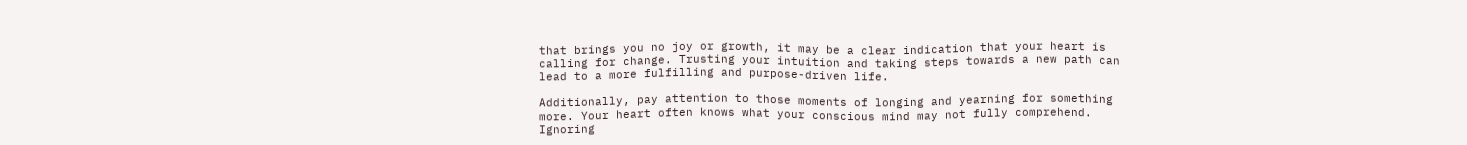that brings you no joy or growth, it may be a clear indication that your heart is calling for change. Trusting your intuition and taking steps towards a new path can lead to a more fulfilling and purpose-driven life.

Additionally, pay attention to those moments of longing and yearning for something more. Your heart often knows what your conscious mind may not fully comprehend. Ignoring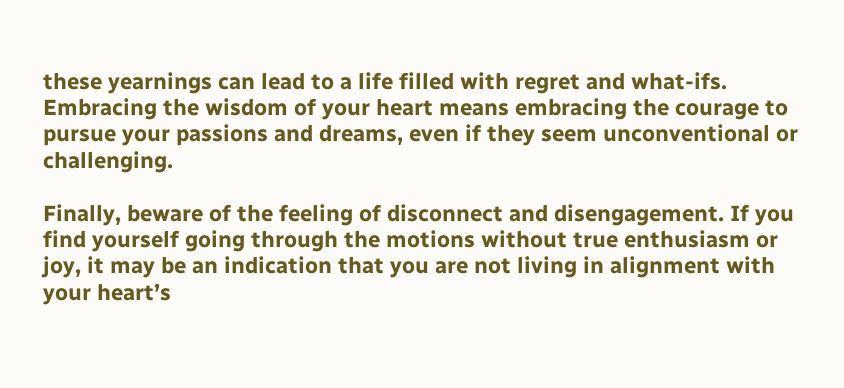these yearnings can lead to a life filled with regret and what-ifs. Embracing the wisdom of your heart means embracing the courage to pursue your passions and dreams, even if they seem unconventional or challenging.

Finally, beware of the feeling of disconnect and disengagement. If you find yourself going through the motions without true enthusiasm or joy, it may be an indication that you are not living in alignment with your heart’s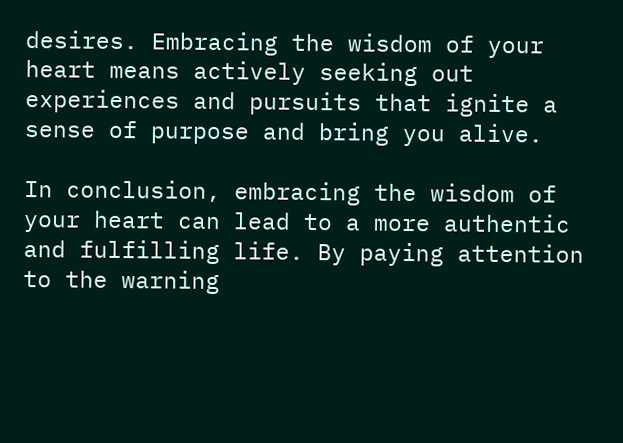desires. Embracing the wisdom of your heart means actively seeking out experiences and pursuits that ignite a sense of purpose and bring you alive.

In conclusion, embracing the wisdom of your heart can lead to a more authentic and fulfilling life. By paying attention to the warning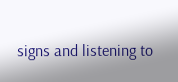signs and listening to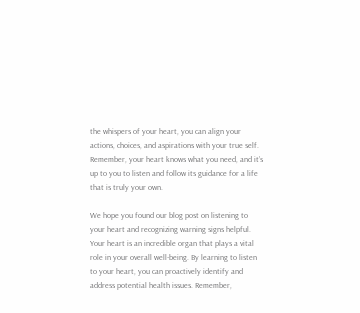the whispers of your heart, you can align your actions, choices, and aspirations with your true self. Remember, your heart knows what you need, and it’s up to you to listen and follow its guidance for a life that is truly your own.

We hope you found our blog post on listening to your heart and recognizing warning signs helpful. Your heart is an incredible organ that plays a vital role in your overall well-being. By learning to listen to your heart, you can proactively identify and address potential health issues. Remember,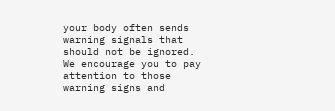your body often sends warning signals that should not be ignored. We encourage you to pay attention to those warning signs and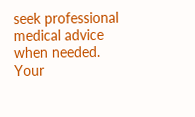seek professional medical advice when needed. Your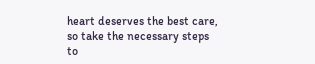heart deserves the best care, so take the necessary steps to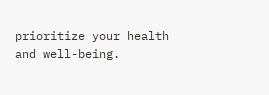prioritize your health and well-being.